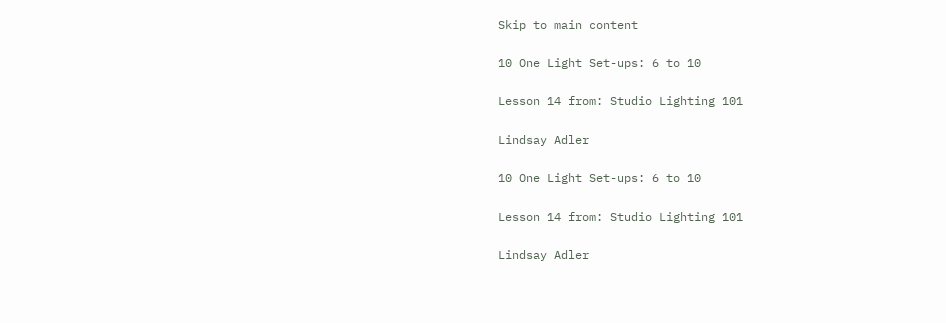Skip to main content

10 One Light Set-ups: 6 to 10

Lesson 14 from: Studio Lighting 101

Lindsay Adler

10 One Light Set-ups: 6 to 10

Lesson 14 from: Studio Lighting 101

Lindsay Adler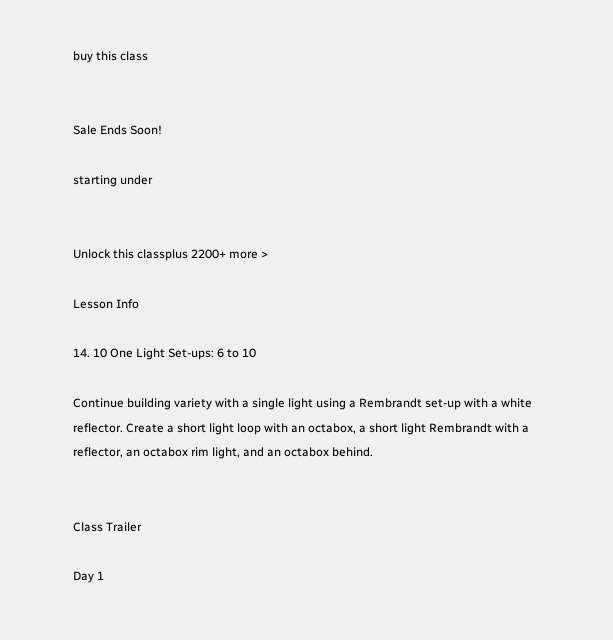buy this class


Sale Ends Soon!

starting under


Unlock this classplus 2200+ more >

Lesson Info

14. 10 One Light Set-ups: 6 to 10

Continue building variety with a single light using a Rembrandt set-up with a white reflector. Create a short light loop with an octabox, a short light Rembrandt with a reflector, an octabox rim light, and an octabox behind.


Class Trailer

Day 1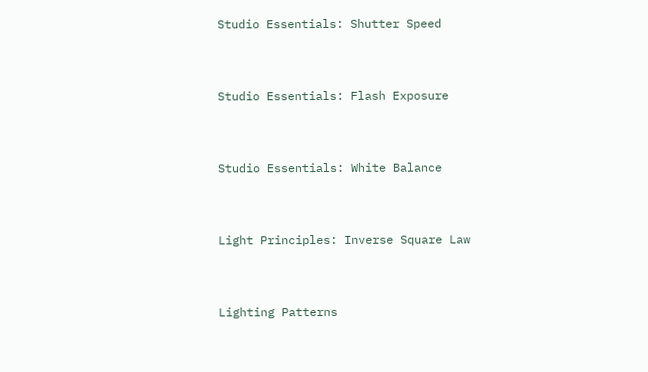Studio Essentials: Shutter Speed


Studio Essentials: Flash Exposure


Studio Essentials: White Balance


Light Principles: Inverse Square Law


Lighting Patterns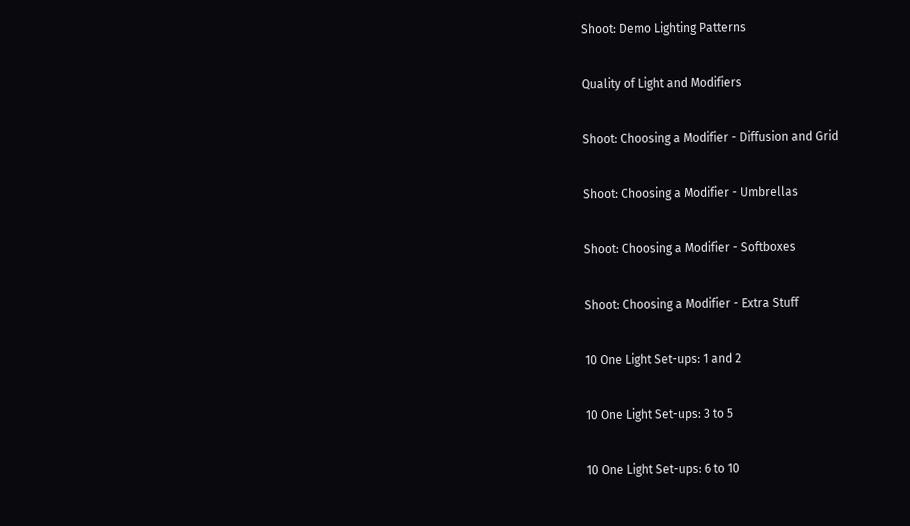Shoot: Demo Lighting Patterns


Quality of Light and Modifiers


Shoot: Choosing a Modifier - Diffusion and Grid


Shoot: Choosing a Modifier - Umbrellas


Shoot: Choosing a Modifier - Softboxes


Shoot: Choosing a Modifier - Extra Stuff


10 One Light Set-ups: 1 and 2


10 One Light Set-ups: 3 to 5


10 One Light Set-ups: 6 to 10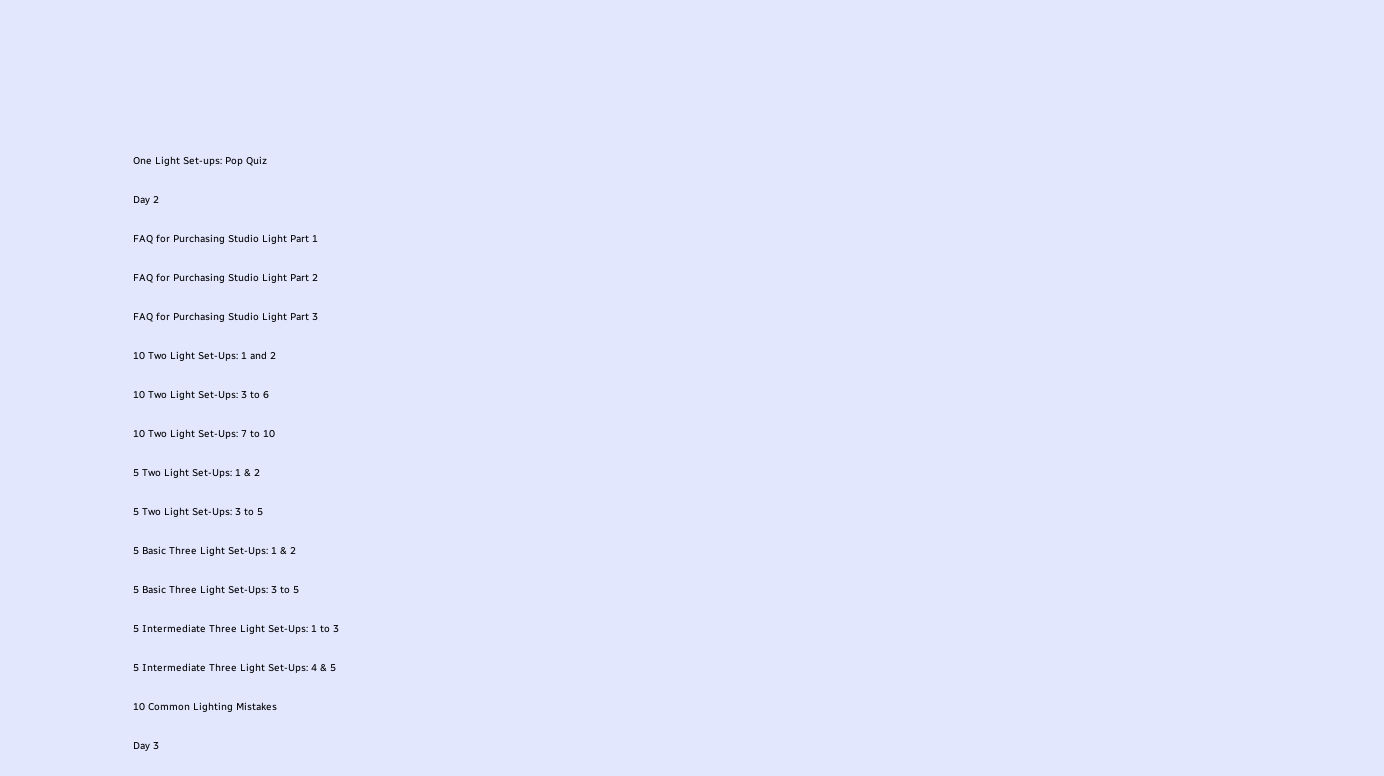One Light Set-ups: Pop Quiz


Day 2


FAQ for Purchasing Studio Light Part 1


FAQ for Purchasing Studio Light Part 2


FAQ for Purchasing Studio Light Part 3


10 Two Light Set-Ups: 1 and 2


10 Two Light Set-Ups: 3 to 6


10 Two Light Set-Ups: 7 to 10


5 Two Light Set-Ups: 1 & 2


5 Two Light Set-Ups: 3 to 5


5 Basic Three Light Set-Ups: 1 & 2


5 Basic Three Light Set-Ups: 3 to 5


5 Intermediate Three Light Set-Ups: 1 to 3


5 Intermediate Three Light Set-Ups: 4 & 5


10 Common Lighting Mistakes


Day 3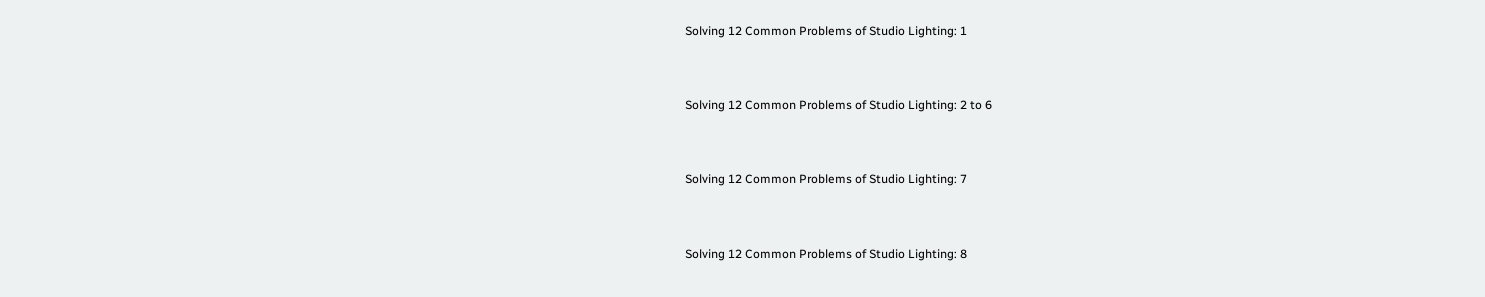Solving 12 Common Problems of Studio Lighting: 1


Solving 12 Common Problems of Studio Lighting: 2 to 6


Solving 12 Common Problems of Studio Lighting: 7


Solving 12 Common Problems of Studio Lighting: 8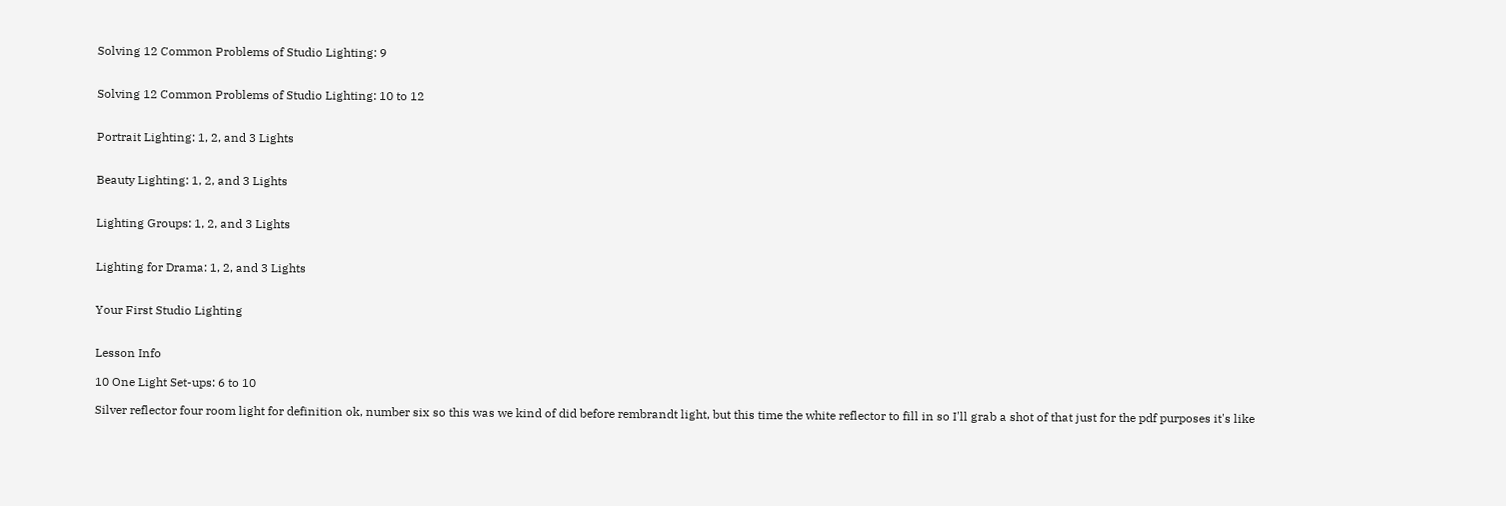Solving 12 Common Problems of Studio Lighting: 9


Solving 12 Common Problems of Studio Lighting: 10 to 12


Portrait Lighting: 1, 2, and 3 Lights


Beauty Lighting: 1, 2, and 3 Lights


Lighting Groups: 1, 2, and 3 Lights


Lighting for Drama: 1, 2, and 3 Lights


Your First Studio Lighting


Lesson Info

10 One Light Set-ups: 6 to 10

Silver reflector four room light for definition ok, number six so this was we kind of did before rembrandt light, but this time the white reflector to fill in so I'll grab a shot of that just for the pdf purposes it's like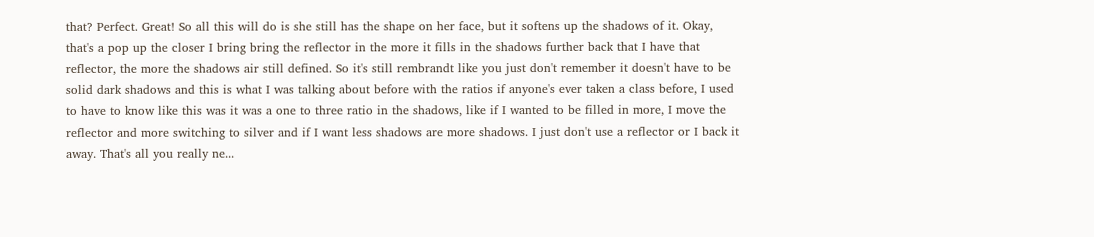that? Perfect. Great! So all this will do is she still has the shape on her face, but it softens up the shadows of it. Okay, that's a pop up the closer I bring bring the reflector in the more it fills in the shadows further back that I have that reflector, the more the shadows air still defined. So it's still rembrandt like you just don't remember it doesn't have to be solid dark shadows and this is what I was talking about before with the ratios if anyone's ever taken a class before, I used to have to know like this was it was a one to three ratio in the shadows, like if I wanted to be filled in more, I move the reflector and more switching to silver and if I want less shadows are more shadows. I just don't use a reflector or I back it away. That's all you really ne...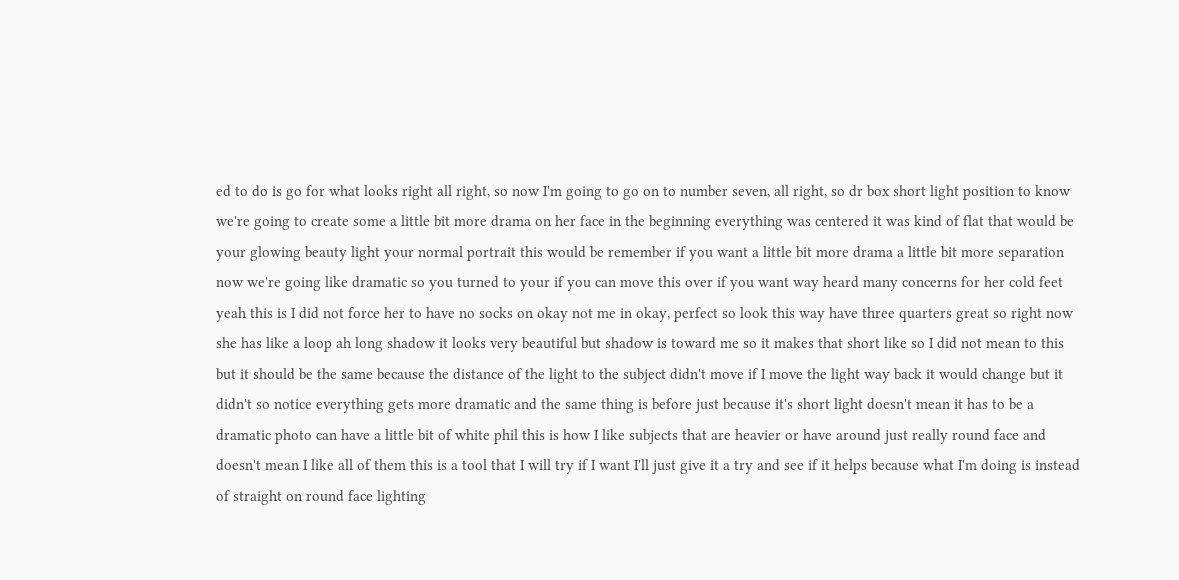ed to do is go for what looks right all right, so now I'm going to go on to number seven, all right, so dr box short light position to know we're going to create some a little bit more drama on her face in the beginning everything was centered it was kind of flat that would be your glowing beauty light your normal portrait this would be remember if you want a little bit more drama a little bit more separation now we're going like dramatic so you turned to your if you can move this over if you want way heard many concerns for her cold feet yeah this is I did not force her to have no socks on okay not me in okay, perfect so look this way have three quarters great so right now she has like a loop ah long shadow it looks very beautiful but shadow is toward me so it makes that short like so I did not mean to this but it should be the same because the distance of the light to the subject didn't move if I move the light way back it would change but it didn't so notice everything gets more dramatic and the same thing is before just because it's short light doesn't mean it has to be a dramatic photo can have a little bit of white phil this is how I like subjects that are heavier or have around just really round face and doesn't mean I like all of them this is a tool that I will try if I want I'll just give it a try and see if it helps because what I'm doing is instead of straight on round face lighting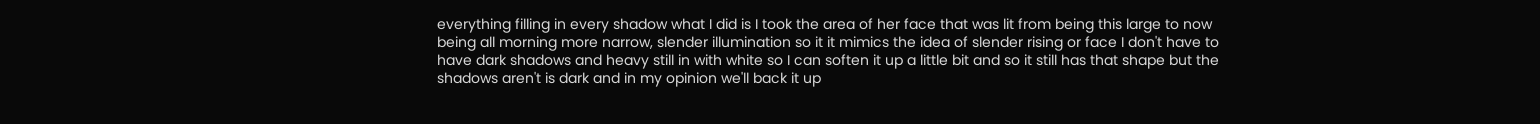everything filling in every shadow what I did is I took the area of her face that was lit from being this large to now being all morning more narrow, slender illumination so it it mimics the idea of slender rising or face I don't have to have dark shadows and heavy still in with white so I can soften it up a little bit and so it still has that shape but the shadows aren't is dark and in my opinion we'll back it up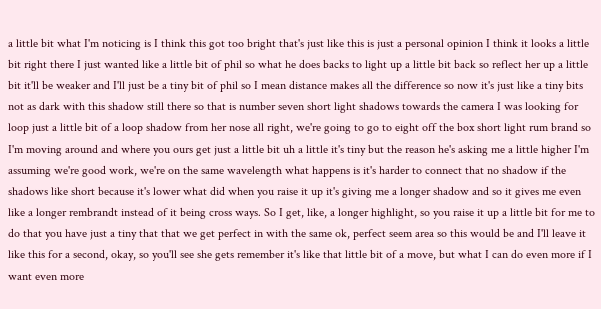a little bit what I'm noticing is I think this got too bright that's just like this is just a personal opinion I think it looks a little bit right there I just wanted like a little bit of phil so what he does backs to light up a little bit back so reflect her up a little bit it'll be weaker and I'll just be a tiny bit of phil so I mean distance makes all the difference so now it's just like a tiny bits not as dark with this shadow still there so that is number seven short light shadows towards the camera I was looking for loop just a little bit of a loop shadow from her nose all right, we're going to go to eight off the box short light rum brand so I'm moving around and where you ours get just a little bit uh a little it's tiny but the reason he's asking me a little higher I'm assuming we're good work, we're on the same wavelength what happens is it's harder to connect that no shadow if the shadows like short because it's lower what did when you raise it up it's giving me a longer shadow and so it gives me even like a longer rembrandt instead of it being cross ways. So I get, like, a longer highlight, so you raise it up a little bit for me to do that you have just a tiny that that we get perfect in with the same ok, perfect seem area so this would be and I'll leave it like this for a second, okay, so you'll see she gets remember it's like that little bit of a move, but what I can do even more if I want even more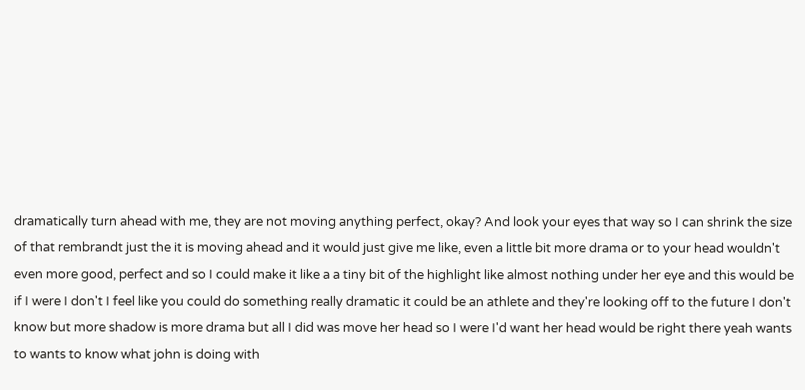dramatically turn ahead with me, they are not moving anything perfect, okay? And look your eyes that way so I can shrink the size of that rembrandt just the it is moving ahead and it would just give me like, even a little bit more drama or to your head wouldn't even more good, perfect and so I could make it like a a tiny bit of the highlight like almost nothing under her eye and this would be if I were I don't I feel like you could do something really dramatic it could be an athlete and they're looking off to the future I don't know but more shadow is more drama but all I did was move her head so I were I'd want her head would be right there yeah wants to wants to know what john is doing with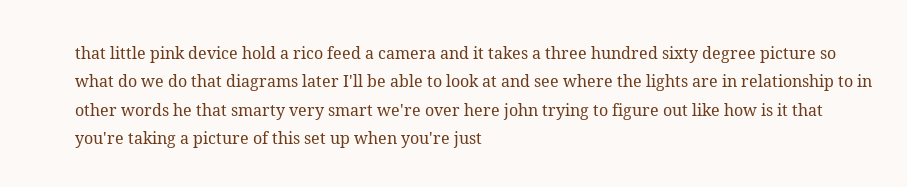that little pink device hold a rico feed a camera and it takes a three hundred sixty degree picture so what do we do that diagrams later I'll be able to look at and see where the lights are in relationship to in other words he that smarty very smart we're over here john trying to figure out like how is it that you're taking a picture of this set up when you're just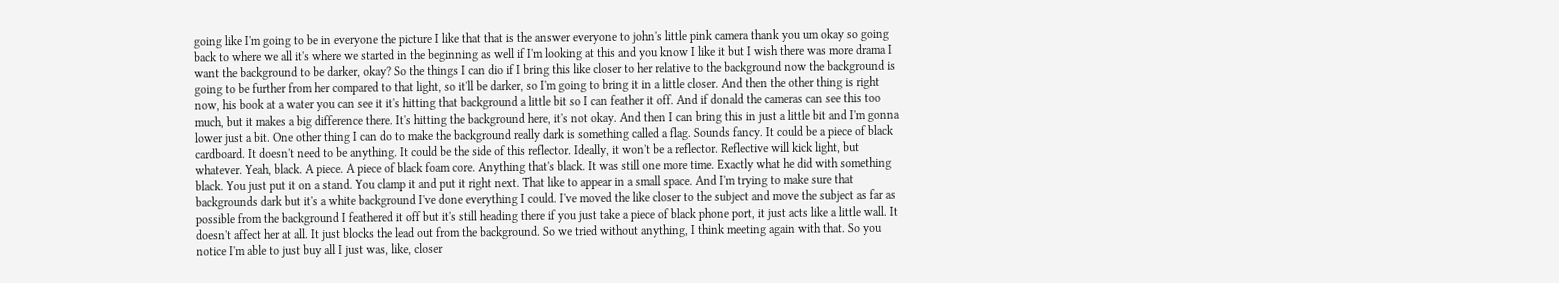going like I'm going to be in everyone the picture I like that that is the answer everyone to john's little pink camera thank you um okay so going back to where we all it's where we started in the beginning as well if I'm looking at this and you know I like it but I wish there was more drama I want the background to be darker, okay? So the things I can dio if I bring this like closer to her relative to the background now the background is going to be further from her compared to that light, so it'll be darker, so I'm going to bring it in a little closer. And then the other thing is right now, his book at a water you can see it it's hitting that background a little bit so I can feather it off. And if donald the cameras can see this too much, but it makes a big difference there. It's hitting the background here, it's not okay. And then I can bring this in just a little bit and I'm gonna lower just a bit. One other thing I can do to make the background really dark is something called a flag. Sounds fancy. It could be a piece of black cardboard. It doesn't need to be anything. It could be the side of this reflector. Ideally, it won't be a reflector. Reflective will kick light, but whatever. Yeah, black. A piece. A piece of black foam core. Anything that's black. It was still one more time. Exactly what he did with something black. You just put it on a stand. You clamp it and put it right next. That like to appear in a small space. And I'm trying to make sure that backgrounds dark but it's a white background I've done everything I could. I've moved the like closer to the subject and move the subject as far as possible from the background I feathered it off but it's still heading there if you just take a piece of black phone port, it just acts like a little wall. It doesn't affect her at all. It just blocks the lead out from the background. So we tried without anything, I think meeting again with that. So you notice I'm able to just buy all I just was, like, closer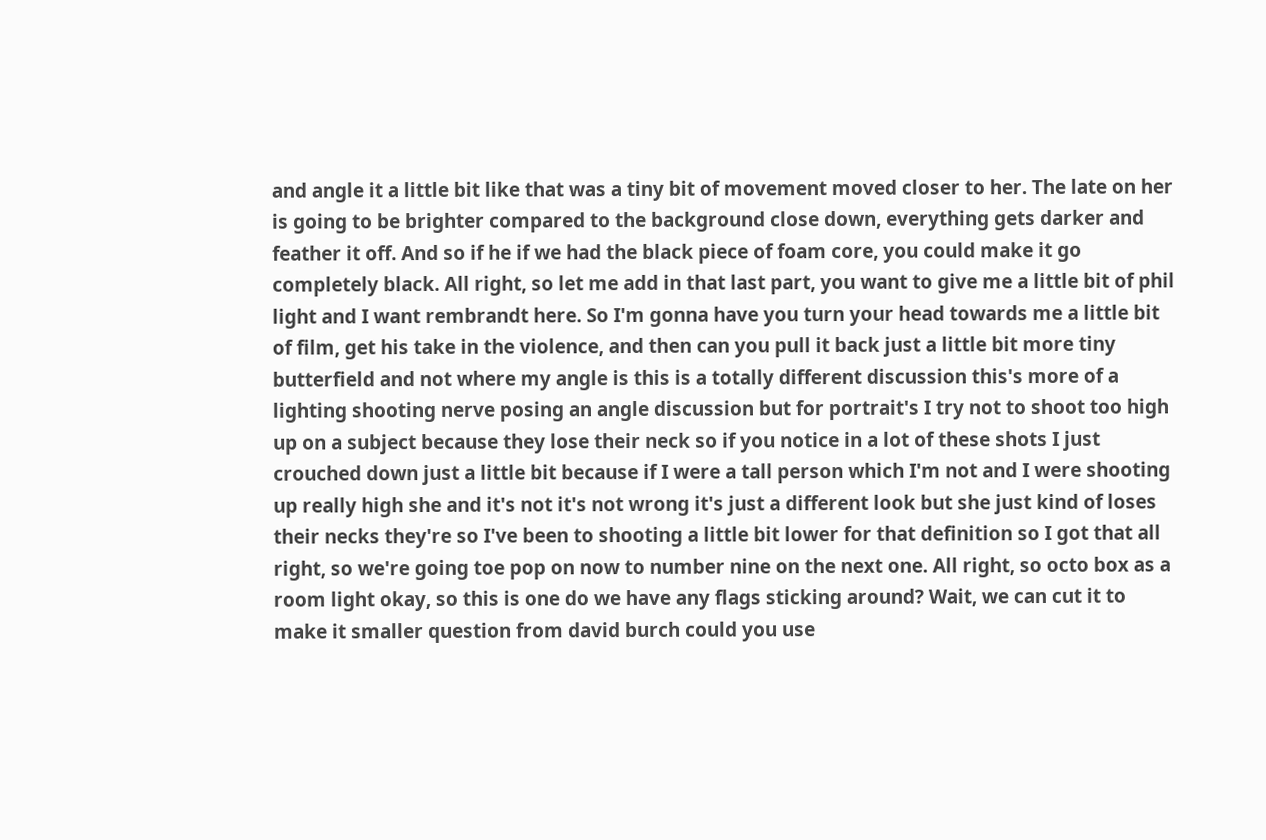and angle it a little bit like that was a tiny bit of movement moved closer to her. The late on her is going to be brighter compared to the background close down, everything gets darker and feather it off. And so if he if we had the black piece of foam core, you could make it go completely black. All right, so let me add in that last part, you want to give me a little bit of phil light and I want rembrandt here. So I'm gonna have you turn your head towards me a little bit of film, get his take in the violence, and then can you pull it back just a little bit more tiny butterfield and not where my angle is this is a totally different discussion this's more of a lighting shooting nerve posing an angle discussion but for portrait's I try not to shoot too high up on a subject because they lose their neck so if you notice in a lot of these shots I just crouched down just a little bit because if I were a tall person which I'm not and I were shooting up really high she and it's not it's not wrong it's just a different look but she just kind of loses their necks they're so I've been to shooting a little bit lower for that definition so I got that all right, so we're going toe pop on now to number nine on the next one. All right, so octo box as a room light okay, so this is one do we have any flags sticking around? Wait, we can cut it to make it smaller question from david burch could you use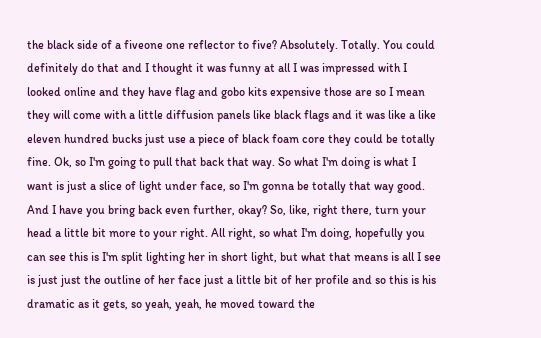the black side of a fiveone one reflector to five? Absolutely. Totally. You could definitely do that and I thought it was funny at all I was impressed with I looked online and they have flag and gobo kits expensive those are so I mean they will come with a little diffusion panels like black flags and it was like a like eleven hundred bucks just use a piece of black foam core they could be totally fine. Ok, so I'm going to pull that back that way. So what I'm doing is what I want is just a slice of light under face, so I'm gonna be totally that way good. And I have you bring back even further, okay? So, like, right there, turn your head a little bit more to your right. All right, so what I'm doing, hopefully you can see this is I'm split lighting her in short light, but what that means is all I see is just just the outline of her face just a little bit of her profile and so this is his dramatic as it gets, so yeah, yeah, he moved toward the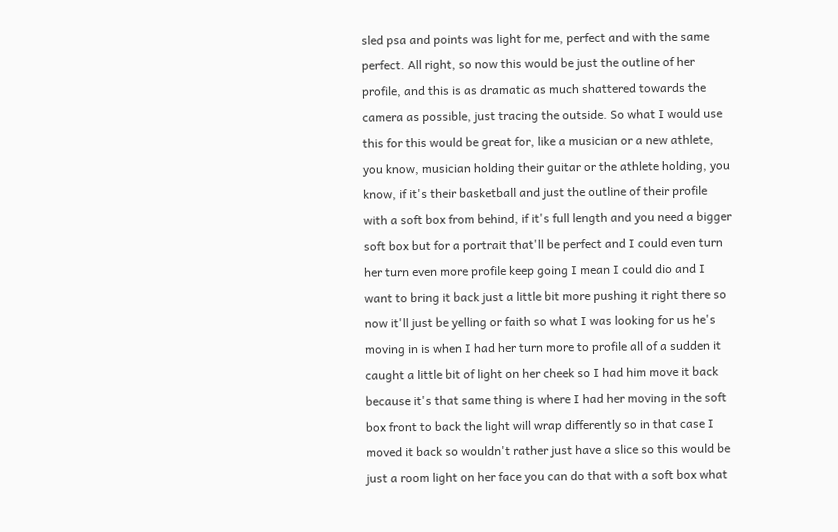sled psa and points was light for me, perfect and with the same perfect. All right, so now this would be just the outline of her profile, and this is as dramatic as much shattered towards the camera as possible, just tracing the outside. So what I would use this for this would be great for, like a musician or a new athlete, you know, musician holding their guitar or the athlete holding, you know, if it's their basketball and just the outline of their profile with a soft box from behind, if it's full length and you need a bigger soft box but for a portrait that'll be perfect and I could even turn her turn even more profile keep going I mean I could dio and I want to bring it back just a little bit more pushing it right there so now it'll just be yelling or faith so what I was looking for us he's moving in is when I had her turn more to profile all of a sudden it caught a little bit of light on her cheek so I had him move it back because it's that same thing is where I had her moving in the soft box front to back the light will wrap differently so in that case I moved it back so wouldn't rather just have a slice so this would be just a room light on her face you can do that with a soft box what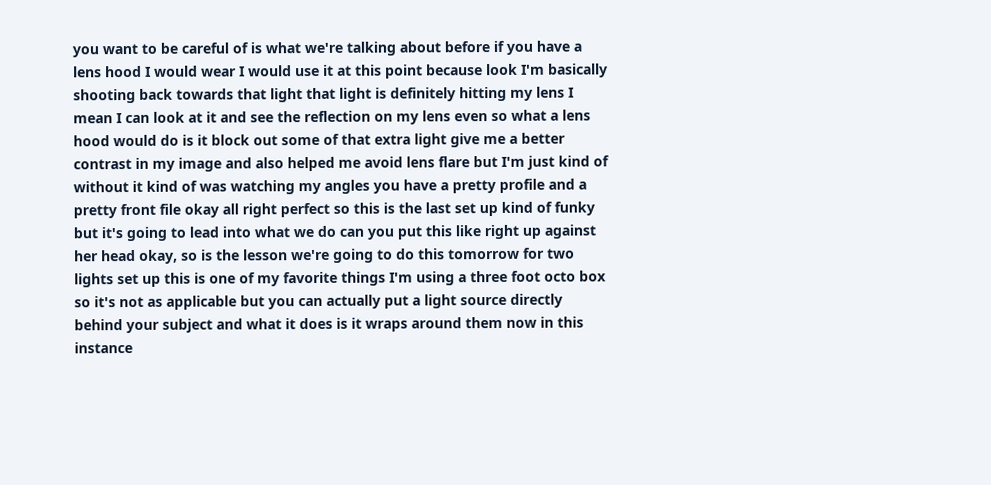you want to be careful of is what we're talking about before if you have a lens hood I would wear I would use it at this point because look I'm basically shooting back towards that light that light is definitely hitting my lens I mean I can look at it and see the reflection on my lens even so what a lens hood would do is it block out some of that extra light give me a better contrast in my image and also helped me avoid lens flare but I'm just kind of without it kind of was watching my angles you have a pretty profile and a pretty front file okay all right perfect so this is the last set up kind of funky but it's going to lead into what we do can you put this like right up against her head okay, so is the lesson we're going to do this tomorrow for two lights set up this is one of my favorite things I'm using a three foot octo box so it's not as applicable but you can actually put a light source directly behind your subject and what it does is it wraps around them now in this instance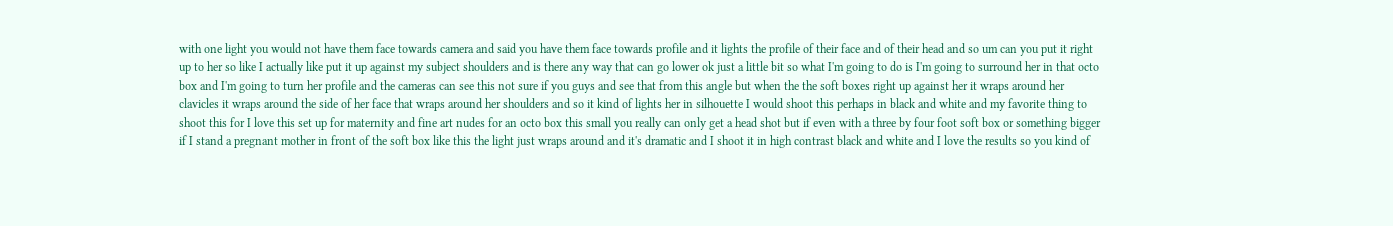with one light you would not have them face towards camera and said you have them face towards profile and it lights the profile of their face and of their head and so um can you put it right up to her so like I actually like put it up against my subject shoulders and is there any way that can go lower ok just a little bit so what I'm going to do is I'm going to surround her in that octo box and I'm going to turn her profile and the cameras can see this not sure if you guys and see that from this angle but when the the soft boxes right up against her it wraps around her clavicles it wraps around the side of her face that wraps around her shoulders and so it kind of lights her in silhouette I would shoot this perhaps in black and white and my favorite thing to shoot this for I love this set up for maternity and fine art nudes for an octo box this small you really can only get a head shot but if even with a three by four foot soft box or something bigger if I stand a pregnant mother in front of the soft box like this the light just wraps around and it's dramatic and I shoot it in high contrast black and white and I love the results so you kind of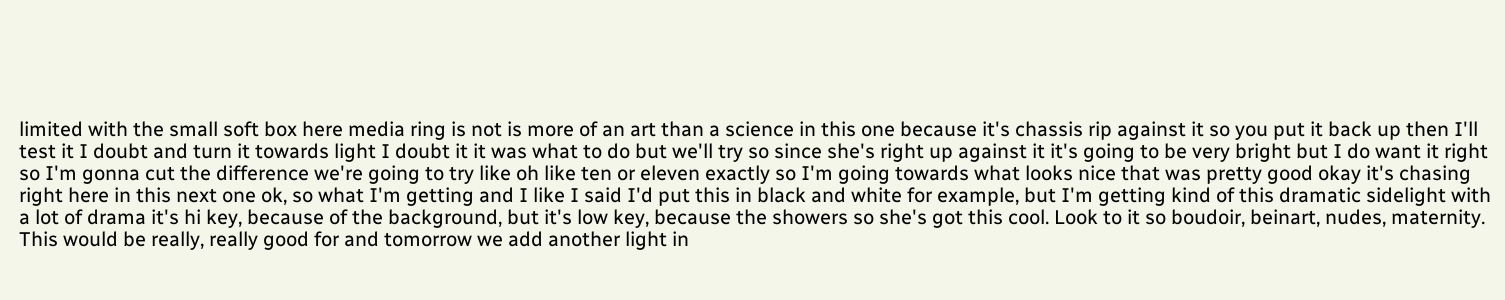limited with the small soft box here media ring is not is more of an art than a science in this one because it's chassis rip against it so you put it back up then I'll test it I doubt and turn it towards light I doubt it it was what to do but we'll try so since she's right up against it it's going to be very bright but I do want it right so I'm gonna cut the difference we're going to try like oh like ten or eleven exactly so I'm going towards what looks nice that was pretty good okay it's chasing right here in this next one ok, so what I'm getting and I like I said I'd put this in black and white for example, but I'm getting kind of this dramatic sidelight with a lot of drama it's hi key, because of the background, but it's low key, because the showers so she's got this cool. Look to it so boudoir, beinart, nudes, maternity. This would be really, really good for and tomorrow we add another light in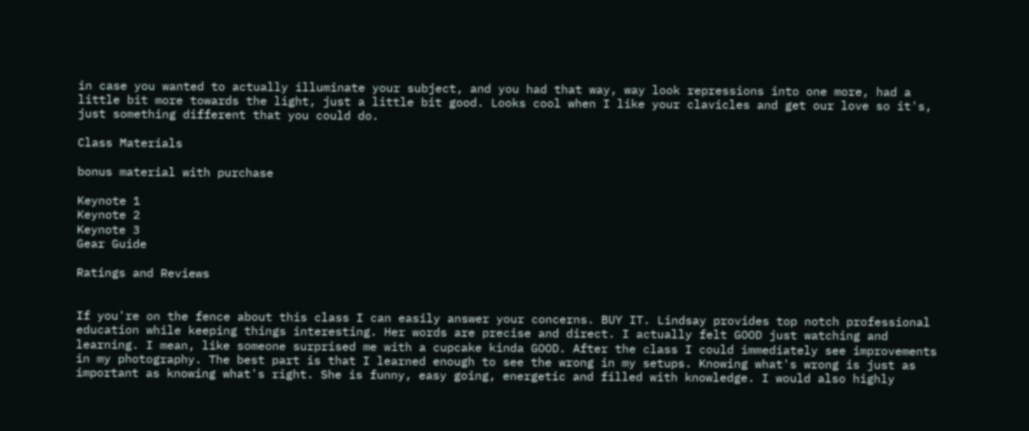in case you wanted to actually illuminate your subject, and you had that way, way look repressions into one more, had a little bit more towards the light, just a little bit good. Looks cool when I like your clavicles and get our love so it's, just something different that you could do.

Class Materials

bonus material with purchase

Keynote 1
Keynote 2
Keynote 3
Gear Guide

Ratings and Reviews


If you're on the fence about this class I can easily answer your concerns. BUY IT. Lindsay provides top notch professional education while keeping things interesting. Her words are precise and direct. I actually felt GOOD just watching and learning. I mean, like someone surprised me with a cupcake kinda GOOD. After the class I could immediately see improvements in my photography. The best part is that I learned enough to see the wrong in my setups. Knowing what's wrong is just as important as knowing what's right. She is funny, easy going, energetic and filled with knowledge. I would also highly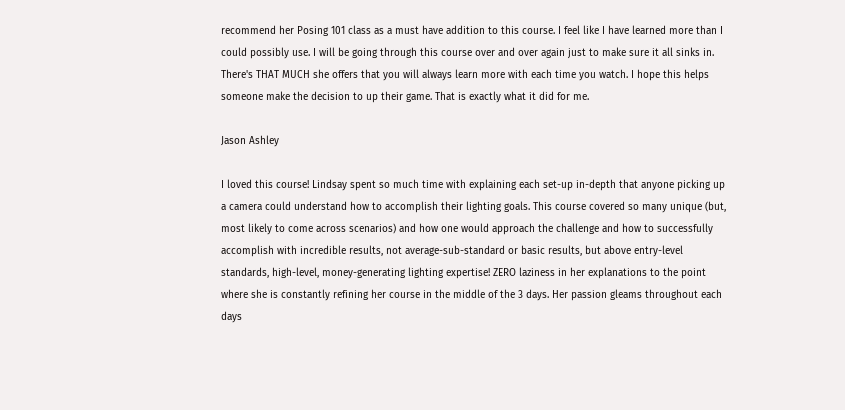recommend her Posing 101 class as a must have addition to this course. I feel like I have learned more than I could possibly use. I will be going through this course over and over again just to make sure it all sinks in. There's THAT MUCH she offers that you will always learn more with each time you watch. I hope this helps someone make the decision to up their game. That is exactly what it did for me.

Jason Ashley

I loved this course! Lindsay spent so much time with explaining each set-up in-depth that anyone picking up a camera could understand how to accomplish their lighting goals. This course covered so many unique (but, most likely to come across scenarios) and how one would approach the challenge and how to successfully accomplish with incredible results, not average-sub-standard or basic results, but above entry-level standards, high-level, money-generating lighting expertise! ZERO laziness in her explanations to the point where she is constantly refining her course in the middle of the 3 days. Her passion gleams throughout each days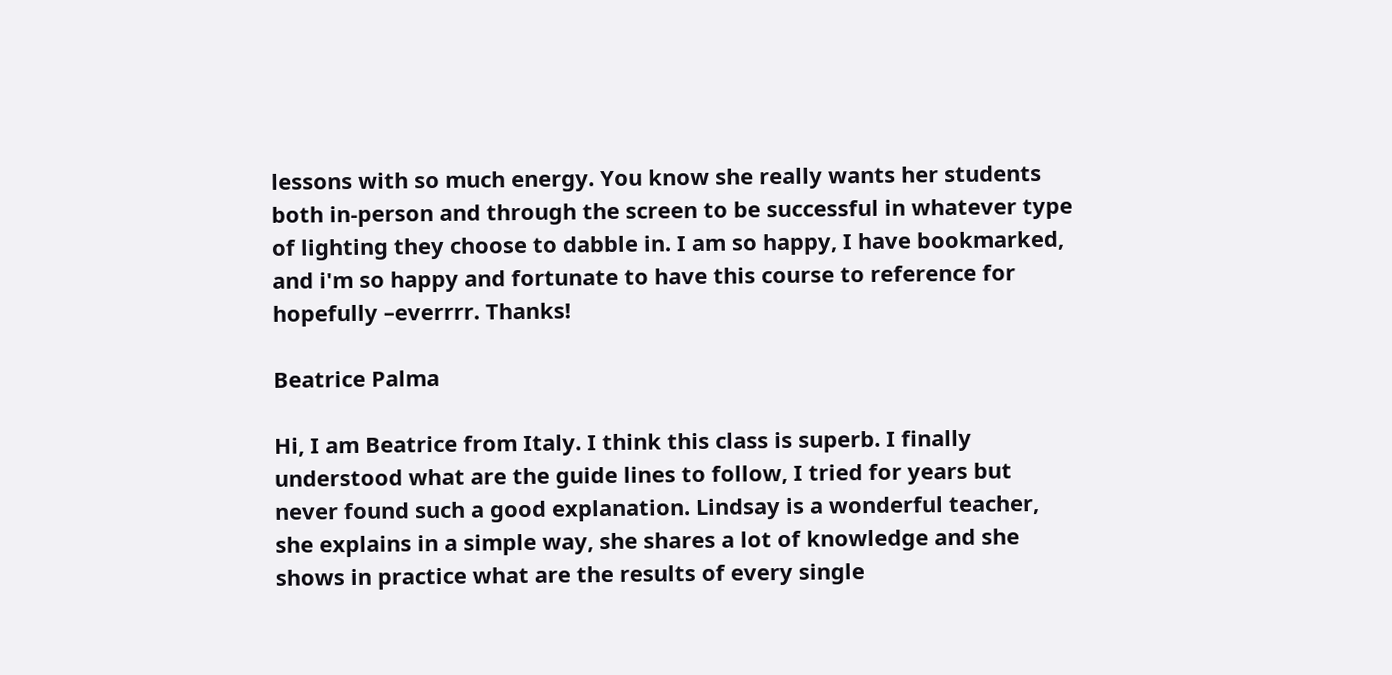lessons with so much energy. You know she really wants her students both in-person and through the screen to be successful in whatever type of lighting they choose to dabble in. I am so happy, I have bookmarked, and i'm so happy and fortunate to have this course to reference for hopefully –everrrr. Thanks!

Beatrice Palma

Hi, I am Beatrice from Italy. I think this class is superb. I finally understood what are the guide lines to follow, I tried for years but never found such a good explanation. Lindsay is a wonderful teacher, she explains in a simple way, she shares a lot of knowledge and she shows in practice what are the results of every single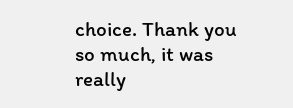choice. Thank you so much, it was really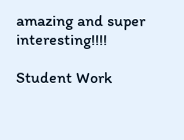amazing and super interesting!!!!

Student Work